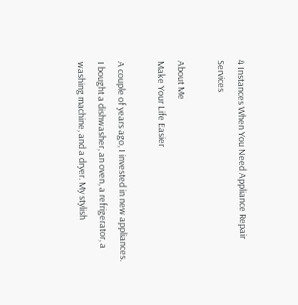4 Instances When You Need Appliance Repair Services

About Me
Make Your Life Easier

A couple of years ago, I invested in new appliances. I bought a dishwasher, an oven, a refrigerator, a washing machine, and a dryer. My stylish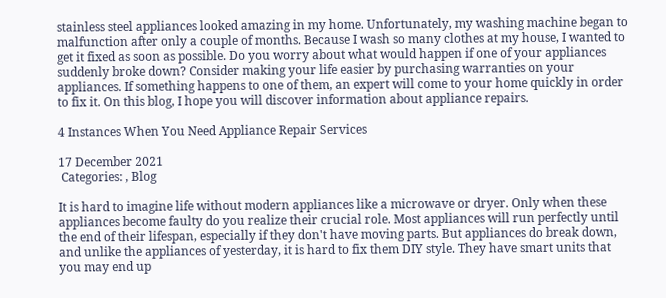stainless steel appliances looked amazing in my home. Unfortunately, my washing machine began to malfunction after only a couple of months. Because I wash so many clothes at my house, I wanted to get it fixed as soon as possible. Do you worry about what would happen if one of your appliances suddenly broke down? Consider making your life easier by purchasing warranties on your appliances. If something happens to one of them, an expert will come to your home quickly in order to fix it. On this blog, I hope you will discover information about appliance repairs.

4 Instances When You Need Appliance Repair Services

17 December 2021
 Categories: , Blog

It is hard to imagine life without modern appliances like a microwave or dryer. Only when these appliances become faulty do you realize their crucial role. Most appliances will run perfectly until the end of their lifespan, especially if they don't have moving parts. But appliances do break down, and unlike the appliances of yesterday, it is hard to fix them DIY style. They have smart units that you may end up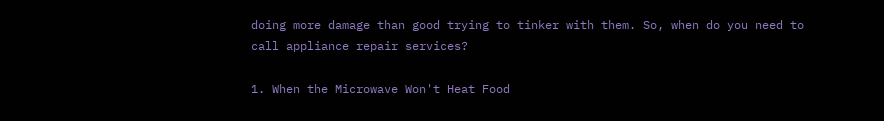doing more damage than good trying to tinker with them. So, when do you need to call appliance repair services?

1. When the Microwave Won't Heat Food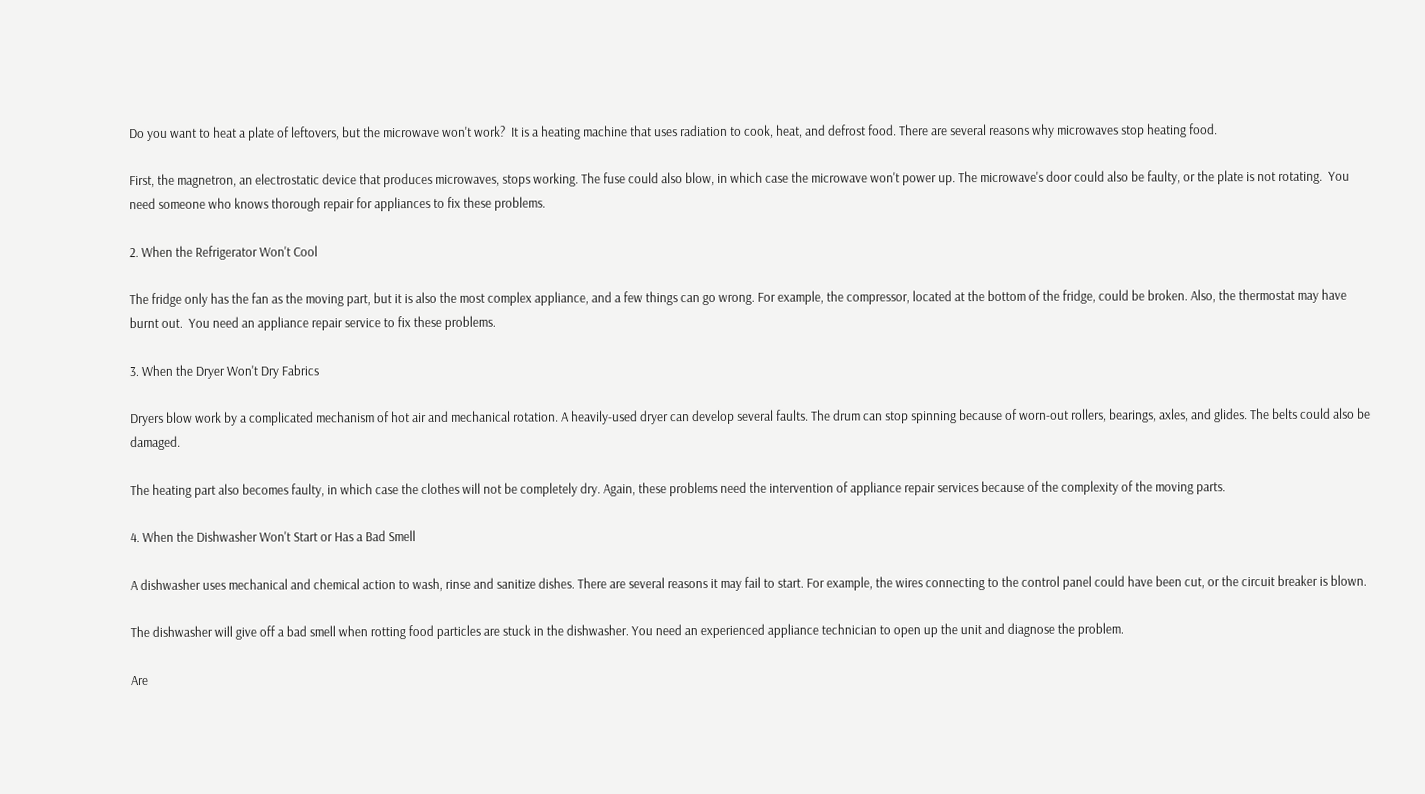Do you want to heat a plate of leftovers, but the microwave won't work?  It is a heating machine that uses radiation to cook, heat, and defrost food. There are several reasons why microwaves stop heating food.

First, the magnetron, an electrostatic device that produces microwaves, stops working. The fuse could also blow, in which case the microwave won't power up. The microwave's door could also be faulty, or the plate is not rotating.  You need someone who knows thorough repair for appliances to fix these problems.

2. When the Refrigerator Won't Cool

The fridge only has the fan as the moving part, but it is also the most complex appliance, and a few things can go wrong. For example, the compressor, located at the bottom of the fridge, could be broken. Also, the thermostat may have burnt out.  You need an appliance repair service to fix these problems.

3. When the Dryer Won't Dry Fabrics

Dryers blow work by a complicated mechanism of hot air and mechanical rotation. A heavily-used dryer can develop several faults. The drum can stop spinning because of worn-out rollers, bearings, axles, and glides. The belts could also be damaged.

The heating part also becomes faulty, in which case the clothes will not be completely dry. Again, these problems need the intervention of appliance repair services because of the complexity of the moving parts.

4. When the Dishwasher Won't Start or Has a Bad Smell

A dishwasher uses mechanical and chemical action to wash, rinse and sanitize dishes. There are several reasons it may fail to start. For example, the wires connecting to the control panel could have been cut, or the circuit breaker is blown.

The dishwasher will give off a bad smell when rotting food particles are stuck in the dishwasher. You need an experienced appliance technician to open up the unit and diagnose the problem.

Are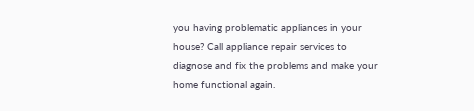you having problematic appliances in your house? Call appliance repair services to diagnose and fix the problems and make your home functional again.